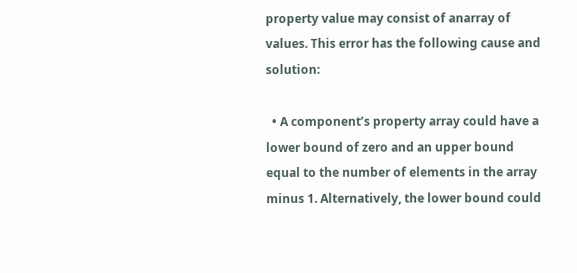property value may consist of anarray of values. This error has the following cause and solution:

  • A component’s property array could have a lower bound of zero and an upper bound equal to the number of elements in the array minus 1. Alternatively, the lower bound could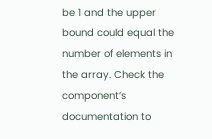be 1 and the upper bound could equal the number of elements in the array. Check the component’s documentation to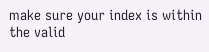make sure your index is within the valid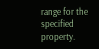range for the specified property.